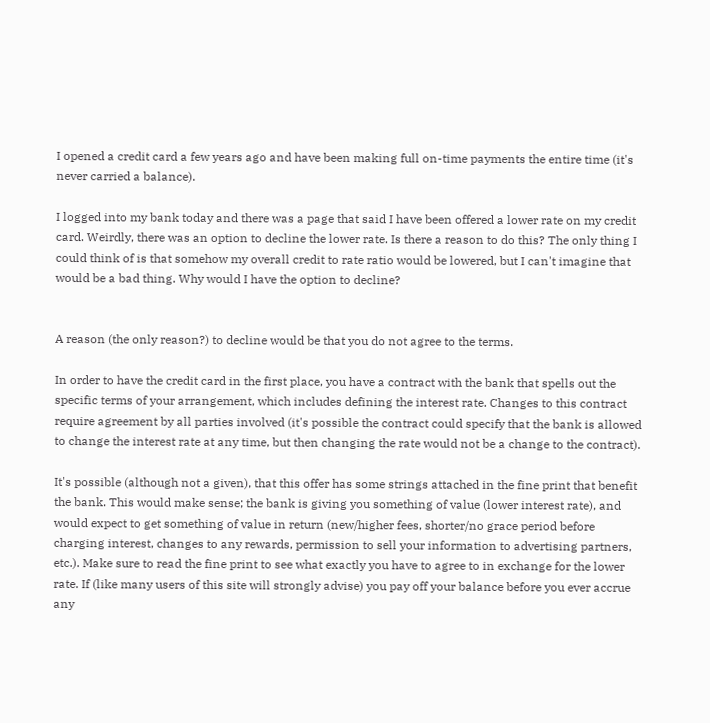I opened a credit card a few years ago and have been making full on-time payments the entire time (it's never carried a balance).

I logged into my bank today and there was a page that said I have been offered a lower rate on my credit card. Weirdly, there was an option to decline the lower rate. Is there a reason to do this? The only thing I could think of is that somehow my overall credit to rate ratio would be lowered, but I can't imagine that would be a bad thing. Why would I have the option to decline?


A reason (the only reason?) to decline would be that you do not agree to the terms.

In order to have the credit card in the first place, you have a contract with the bank that spells out the specific terms of your arrangement, which includes defining the interest rate. Changes to this contract require agreement by all parties involved (it's possible the contract could specify that the bank is allowed to change the interest rate at any time, but then changing the rate would not be a change to the contract).

It's possible (although not a given), that this offer has some strings attached in the fine print that benefit the bank. This would make sense; the bank is giving you something of value (lower interest rate), and would expect to get something of value in return (new/higher fees, shorter/no grace period before charging interest, changes to any rewards, permission to sell your information to advertising partners, etc.). Make sure to read the fine print to see what exactly you have to agree to in exchange for the lower rate. If (like many users of this site will strongly advise) you pay off your balance before you ever accrue any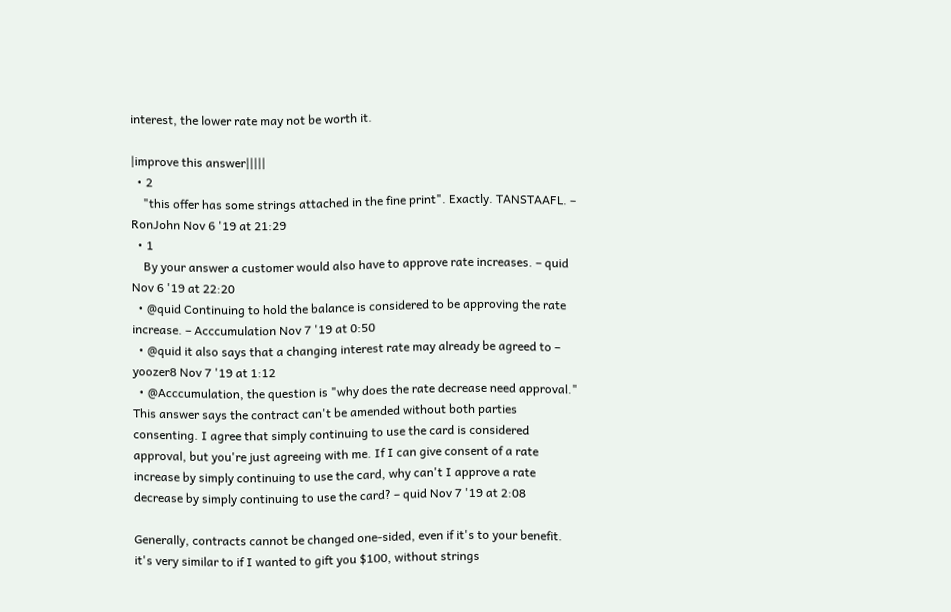interest, the lower rate may not be worth it.

|improve this answer|||||
  • 2
    "this offer has some strings attached in the fine print". Exactly. TANSTAAFL. – RonJohn Nov 6 '19 at 21:29
  • 1
    By your answer a customer would also have to approve rate increases. – quid Nov 6 '19 at 22:20
  • @quid Continuing to hold the balance is considered to be approving the rate increase. – Acccumulation Nov 7 '19 at 0:50
  • @quid it also says that a changing interest rate may already be agreed to – yoozer8 Nov 7 '19 at 1:12
  • @Acccumulation, the question is "why does the rate decrease need approval." This answer says the contract can't be amended without both parties consenting. I agree that simply continuing to use the card is considered approval, but you're just agreeing with me. If I can give consent of a rate increase by simply continuing to use the card, why can't I approve a rate decrease by simply continuing to use the card? – quid Nov 7 '19 at 2:08

Generally, contracts cannot be changed one-sided, even if it's to your benefit.
it's very similar to if I wanted to gift you $100, without strings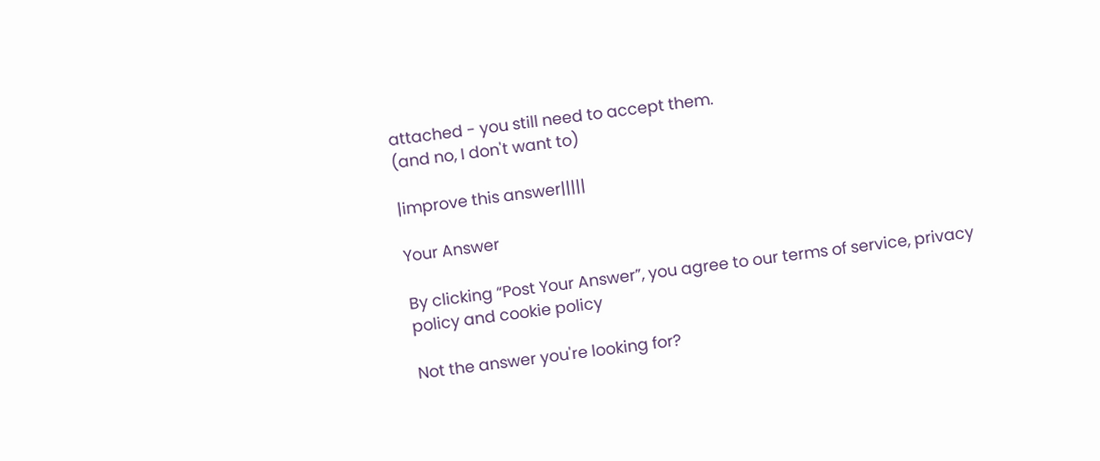attached - you still need to accept them.
(and no, I don't want to)

|improve this answer|||||

Your Answer

By clicking “Post Your Answer”, you agree to our terms of service, privacy policy and cookie policy

Not the answer you're looking for?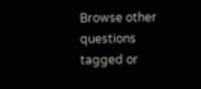Browse other questions tagged or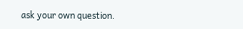ask your own question.